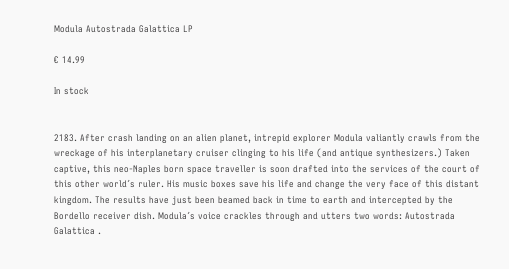Modula Autostrada Galattica LP

€ 14.99

In stock


2183. After crash landing on an alien planet, intrepid explorer Modula valiantly crawls from the wreckage of his interplanetary cruiser clinging to his life (and antique synthesizers.) Taken captive, this neo-Naples born space traveller is soon drafted into the services of the court of this other world´s ruler. His music boxes save his life and change the very face of this distant kingdom. The results have just been beamed back in time to earth and intercepted by the Bordello receiver dish. Modula´s voice crackles through and utters two words: Autostrada Galattica .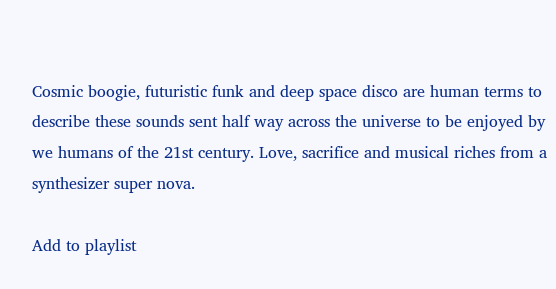Cosmic boogie, futuristic funk and deep space disco are human terms to describe these sounds sent half way across the universe to be enjoyed by we humans of the 21st century. Love, sacrifice and musical riches from a synthesizer super nova.

Add to playlist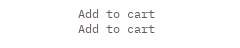Add to cart
Add to cart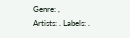Genre: ,
Artists: . Labels: .